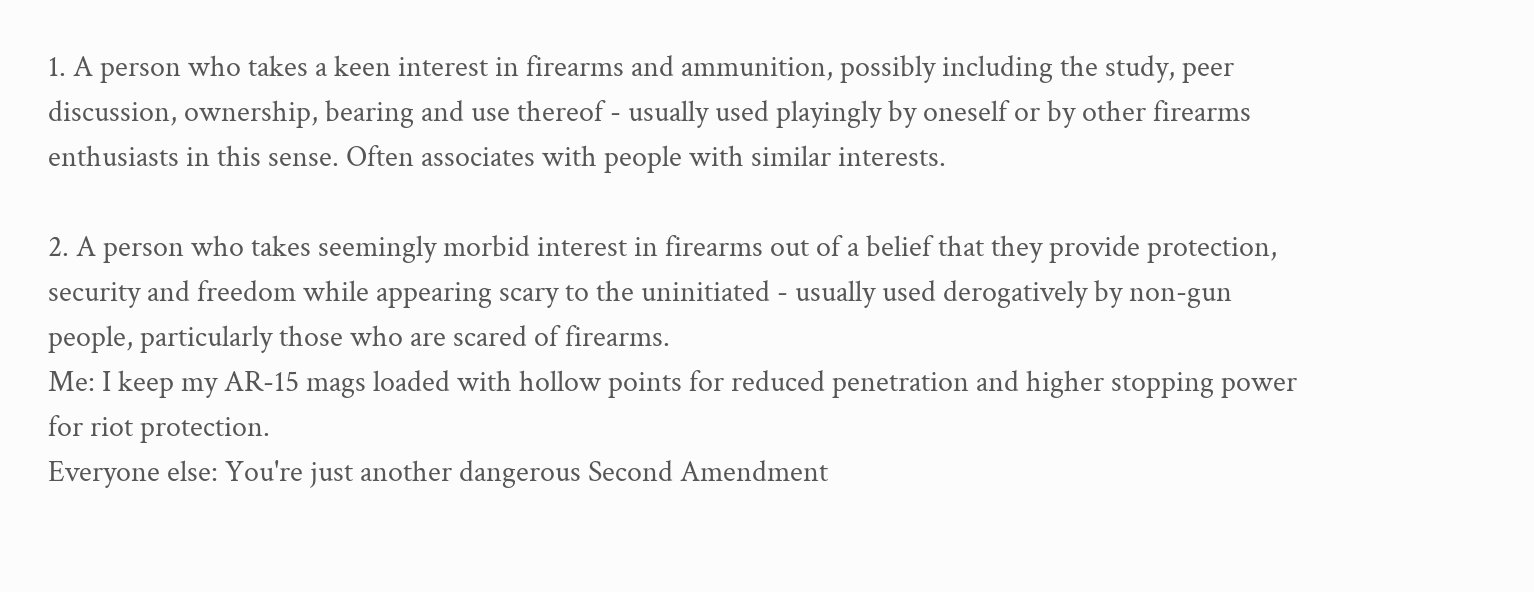1. A person who takes a keen interest in firearms and ammunition, possibly including the study, peer discussion, ownership, bearing and use thereof - usually used playingly by oneself or by other firearms enthusiasts in this sense. Often associates with people with similar interests.

2. A person who takes seemingly morbid interest in firearms out of a belief that they provide protection, security and freedom while appearing scary to the uninitiated - usually used derogatively by non-gun people, particularly those who are scared of firearms.
Me: I keep my AR-15 mags loaded with hollow points for reduced penetration and higher stopping power for riot protection.
Everyone else: You're just another dangerous Second Amendment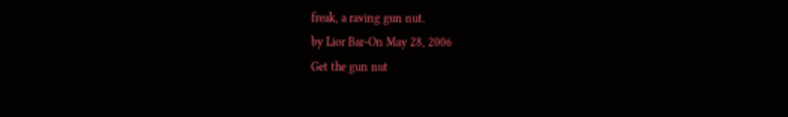freak, a raving gun nut.
by Lior Bar-On May 28, 2006
Get the gun nut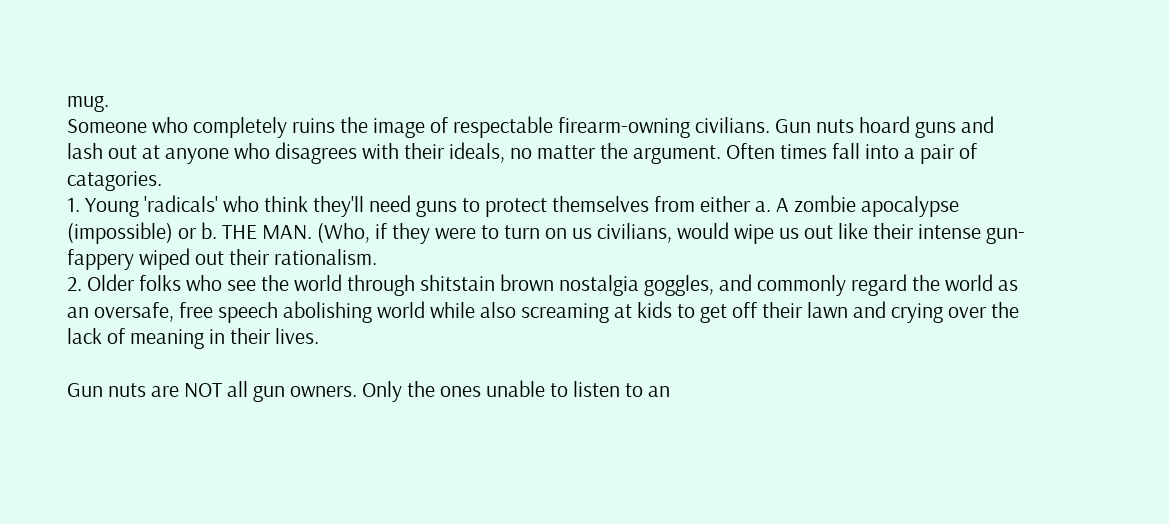mug.
Someone who completely ruins the image of respectable firearm-owning civilians. Gun nuts hoard guns and lash out at anyone who disagrees with their ideals, no matter the argument. Often times fall into a pair of catagories.
1. Young 'radicals' who think they'll need guns to protect themselves from either a. A zombie apocalypse (impossible) or b. THE MAN. (Who, if they were to turn on us civilians, would wipe us out like their intense gun-fappery wiped out their rationalism.
2. Older folks who see the world through shitstain brown nostalgia goggles, and commonly regard the world as an oversafe, free speech abolishing world while also screaming at kids to get off their lawn and crying over the lack of meaning in their lives.

Gun nuts are NOT all gun owners. Only the ones unable to listen to an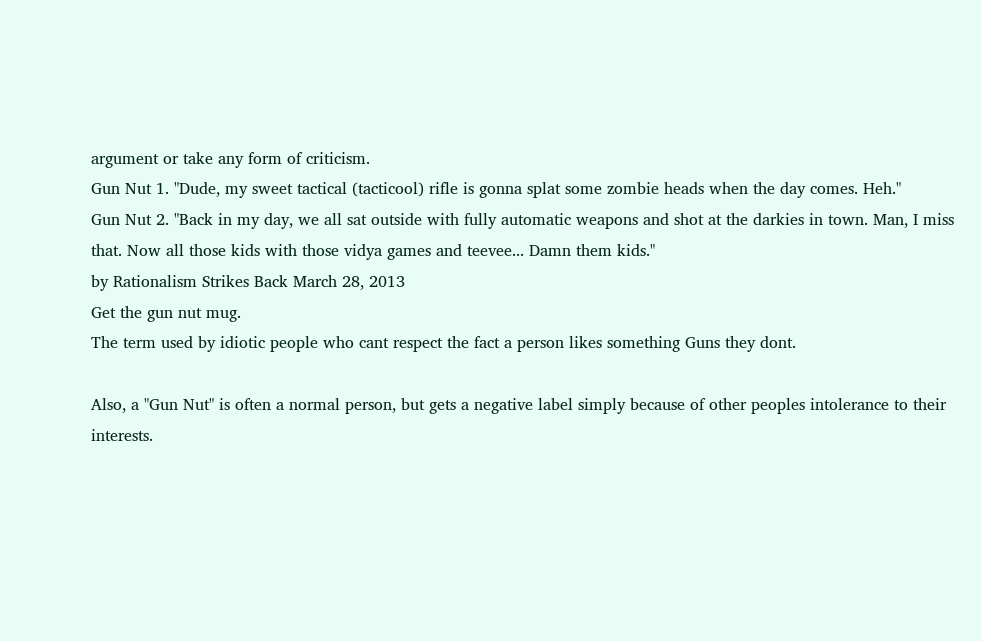argument or take any form of criticism.
Gun Nut 1. "Dude, my sweet tactical (tacticool) rifle is gonna splat some zombie heads when the day comes. Heh."
Gun Nut 2. "Back in my day, we all sat outside with fully automatic weapons and shot at the darkies in town. Man, I miss that. Now all those kids with those vidya games and teevee... Damn them kids."
by Rationalism Strikes Back March 28, 2013
Get the gun nut mug.
The term used by idiotic people who cant respect the fact a person likes something Guns they dont.

Also, a "Gun Nut" is often a normal person, but gets a negative label simply because of other peoples intolerance to their interests.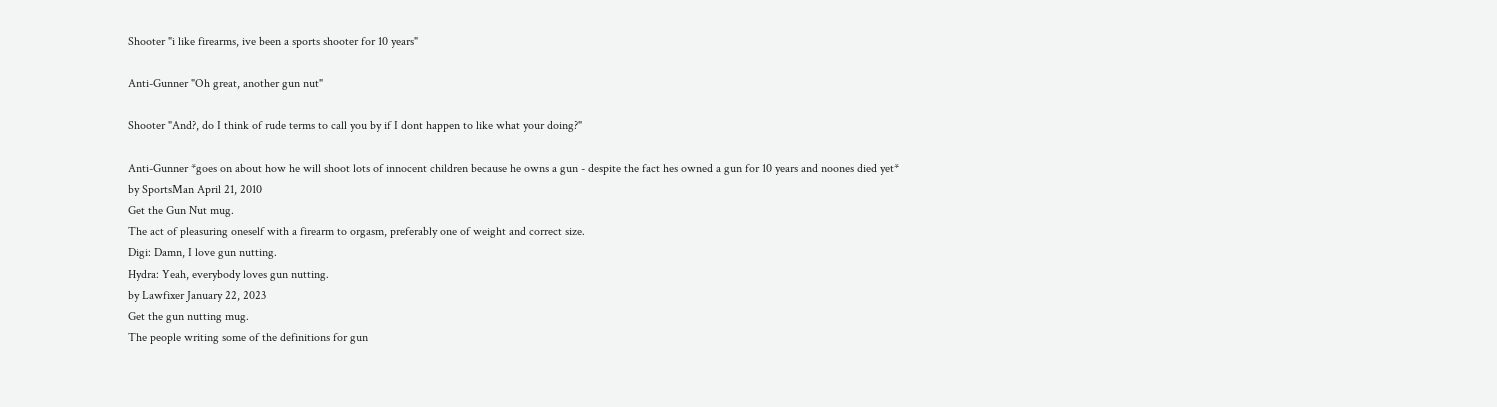Shooter "i like firearms, ive been a sports shooter for 10 years"

Anti-Gunner "Oh great, another gun nut"

Shooter "And?, do I think of rude terms to call you by if I dont happen to like what your doing?"

Anti-Gunner *goes on about how he will shoot lots of innocent children because he owns a gun - despite the fact hes owned a gun for 10 years and noones died yet*
by SportsMan April 21, 2010
Get the Gun Nut mug.
The act of pleasuring oneself with a firearm to orgasm, preferably one of weight and correct size.
Digi: Damn, I love gun nutting.
Hydra: Yeah, everybody loves gun nutting.
by Lawfixer January 22, 2023
Get the gun nutting mug.
The people writing some of the definitions for gun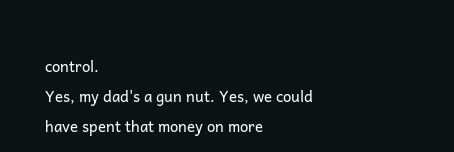control.
Yes, my dad's a gun nut. Yes, we could have spent that money on more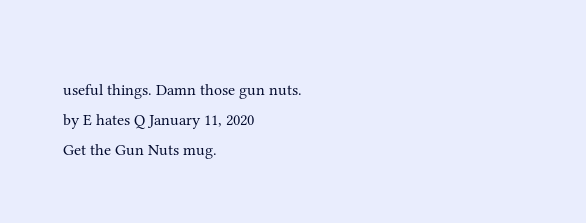useful things. Damn those gun nuts.
by E hates Q January 11, 2020
Get the Gun Nuts mug.